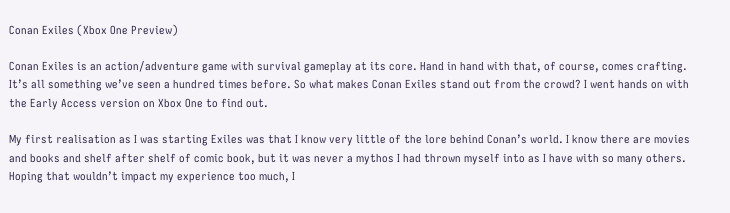Conan Exiles (Xbox One Preview)

Conan Exiles is an action/adventure game with survival gameplay at its core. Hand in hand with that, of course, comes crafting. It’s all something we’ve seen a hundred times before. So what makes Conan Exiles stand out from the crowd? I went hands on with the Early Access version on Xbox One to find out.

My first realisation as I was starting Exiles was that I know very little of the lore behind Conan’s world. I know there are movies and books and shelf after shelf of comic book, but it was never a mythos I had thrown myself into as I have with so many others. Hoping that wouldn’t impact my experience too much, I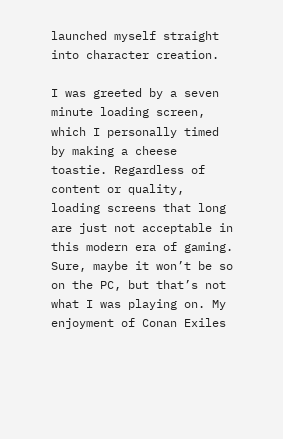launched myself straight into character creation.

I was greeted by a seven minute loading screen, which I personally timed by making a cheese toastie. Regardless of content or quality, loading screens that long are just not acceptable in this modern era of gaming. Sure, maybe it won’t be so on the PC, but that’s not what I was playing on. My enjoyment of Conan Exiles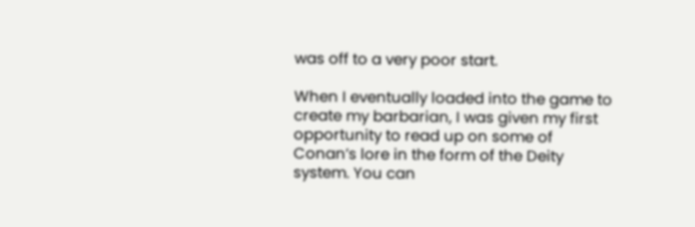was off to a very poor start.

When I eventually loaded into the game to create my barbarian, I was given my first opportunity to read up on some of Conan’s lore in the form of the Deity system. You can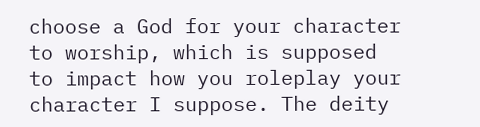choose a God for your character to worship, which is supposed to impact how you roleplay your character I suppose. The deity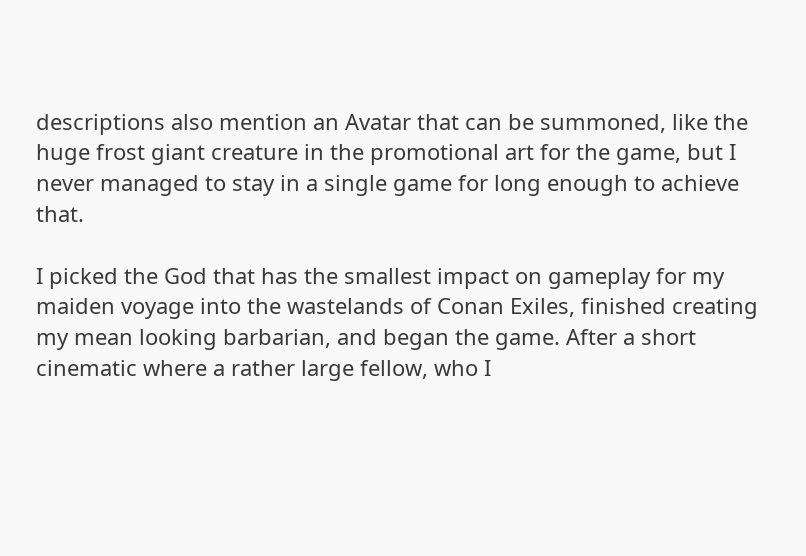descriptions also mention an Avatar that can be summoned, like the huge frost giant creature in the promotional art for the game, but I never managed to stay in a single game for long enough to achieve that.

I picked the God that has the smallest impact on gameplay for my maiden voyage into the wastelands of Conan Exiles, finished creating my mean looking barbarian, and began the game. After a short cinematic where a rather large fellow, who I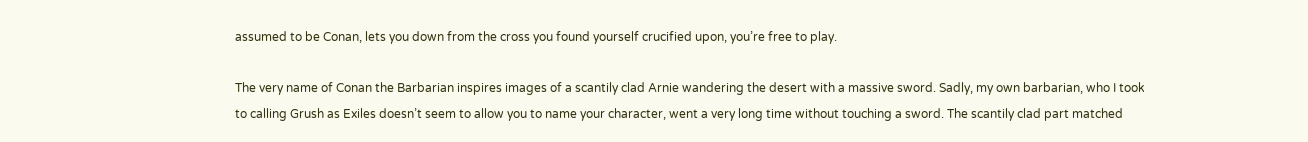assumed to be Conan, lets you down from the cross you found yourself crucified upon, you’re free to play.

The very name of Conan the Barbarian inspires images of a scantily clad Arnie wandering the desert with a massive sword. Sadly, my own barbarian, who I took to calling Grush as Exiles doesn’t seem to allow you to name your character, went a very long time without touching a sword. The scantily clad part matched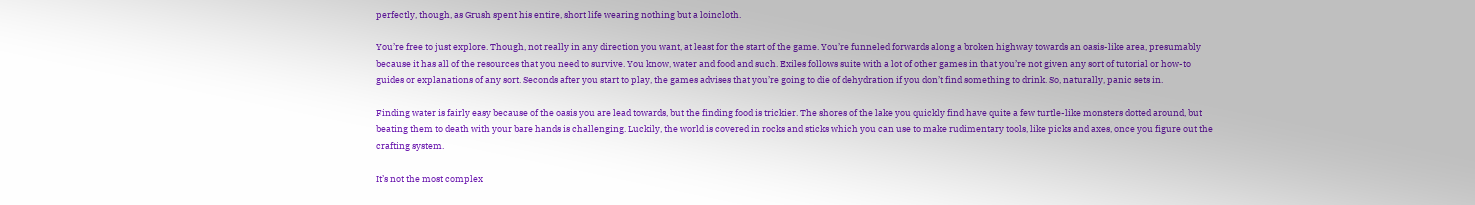perfectly, though, as Grush spent his entire, short life wearing nothing but a loincloth.

You’re free to just explore. Though, not really in any direction you want, at least for the start of the game. You’re funneled forwards along a broken highway towards an oasis-like area, presumably because it has all of the resources that you need to survive. You know, water and food and such. Exiles follows suite with a lot of other games in that you’re not given any sort of tutorial or how-to guides or explanations of any sort. Seconds after you start to play, the games advises that you’re going to die of dehydration if you don’t find something to drink. So, naturally, panic sets in.

Finding water is fairly easy because of the oasis you are lead towards, but the finding food is trickier. The shores of the lake you quickly find have quite a few turtle-like monsters dotted around, but beating them to death with your bare hands is challenging. Luckily, the world is covered in rocks and sticks which you can use to make rudimentary tools, like picks and axes, once you figure out the crafting system.

It’s not the most complex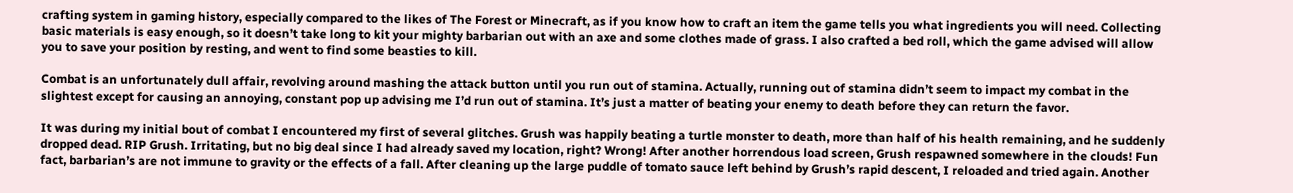crafting system in gaming history, especially compared to the likes of The Forest or Minecraft, as if you know how to craft an item the game tells you what ingredients you will need. Collecting basic materials is easy enough, so it doesn’t take long to kit your mighty barbarian out with an axe and some clothes made of grass. I also crafted a bed roll, which the game advised will allow you to save your position by resting, and went to find some beasties to kill.

Combat is an unfortunately dull affair, revolving around mashing the attack button until you run out of stamina. Actually, running out of stamina didn’t seem to impact my combat in the slightest except for causing an annoying, constant pop up advising me I’d run out of stamina. It’s just a matter of beating your enemy to death before they can return the favor.

It was during my initial bout of combat I encountered my first of several glitches. Grush was happily beating a turtle monster to death, more than half of his health remaining, and he suddenly dropped dead. RIP Grush. Irritating, but no big deal since I had already saved my location, right? Wrong! After another horrendous load screen, Grush respawned somewhere in the clouds! Fun fact, barbarian’s are not immune to gravity or the effects of a fall. After cleaning up the large puddle of tomato sauce left behind by Grush’s rapid descent, I reloaded and tried again. Another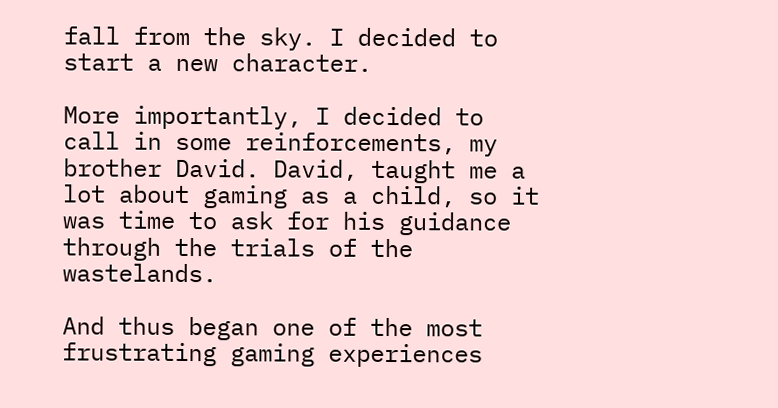fall from the sky. I decided to start a new character.

More importantly, I decided to call in some reinforcements, my brother David. David, taught me a lot about gaming as a child, so it was time to ask for his guidance through the trials of the wastelands.

And thus began one of the most frustrating gaming experiences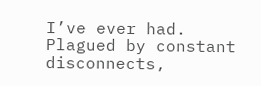I’ve ever had. Plagued by constant disconnects,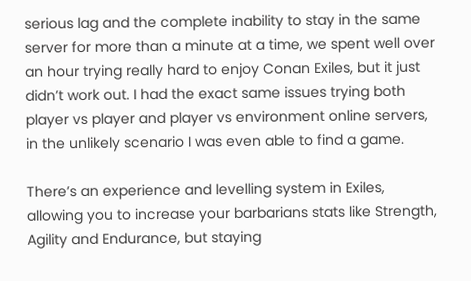serious lag and the complete inability to stay in the same server for more than a minute at a time, we spent well over an hour trying really hard to enjoy Conan Exiles, but it just didn’t work out. I had the exact same issues trying both player vs player and player vs environment online servers, in the unlikely scenario I was even able to find a game.

There’s an experience and levelling system in Exiles, allowing you to increase your barbarians stats like Strength, Agility and Endurance, but staying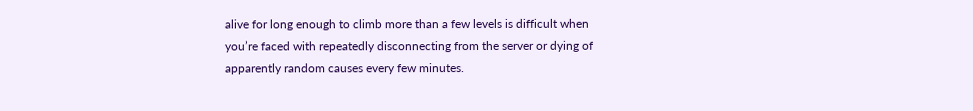alive for long enough to climb more than a few levels is difficult when you’re faced with repeatedly disconnecting from the server or dying of apparently random causes every few minutes.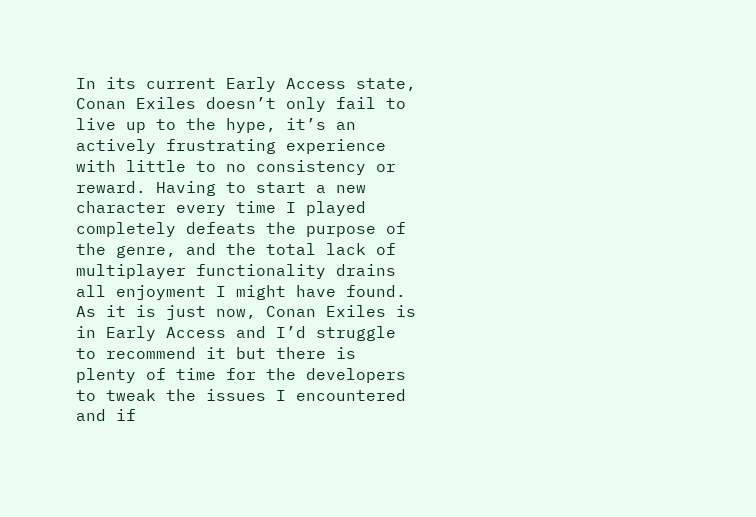In its current Early Access state, Conan Exiles doesn’t only fail to live up to the hype, it’s an actively frustrating experience with little to no consistency or reward. Having to start a new character every time I played completely defeats the purpose of the genre, and the total lack of multiplayer functionality drains all enjoyment I might have found. As it is just now, Conan Exiles is in Early Access and I’d struggle to recommend it but there is plenty of time for the developers to tweak the issues I encountered and if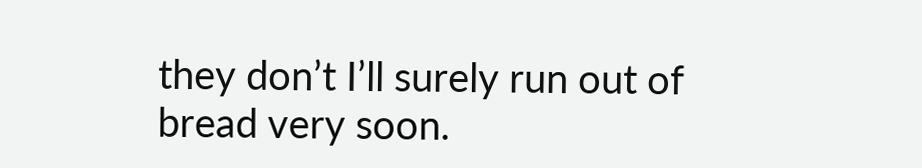they don’t I’ll surely run out of bread very soon.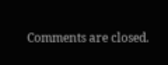Comments are closed.